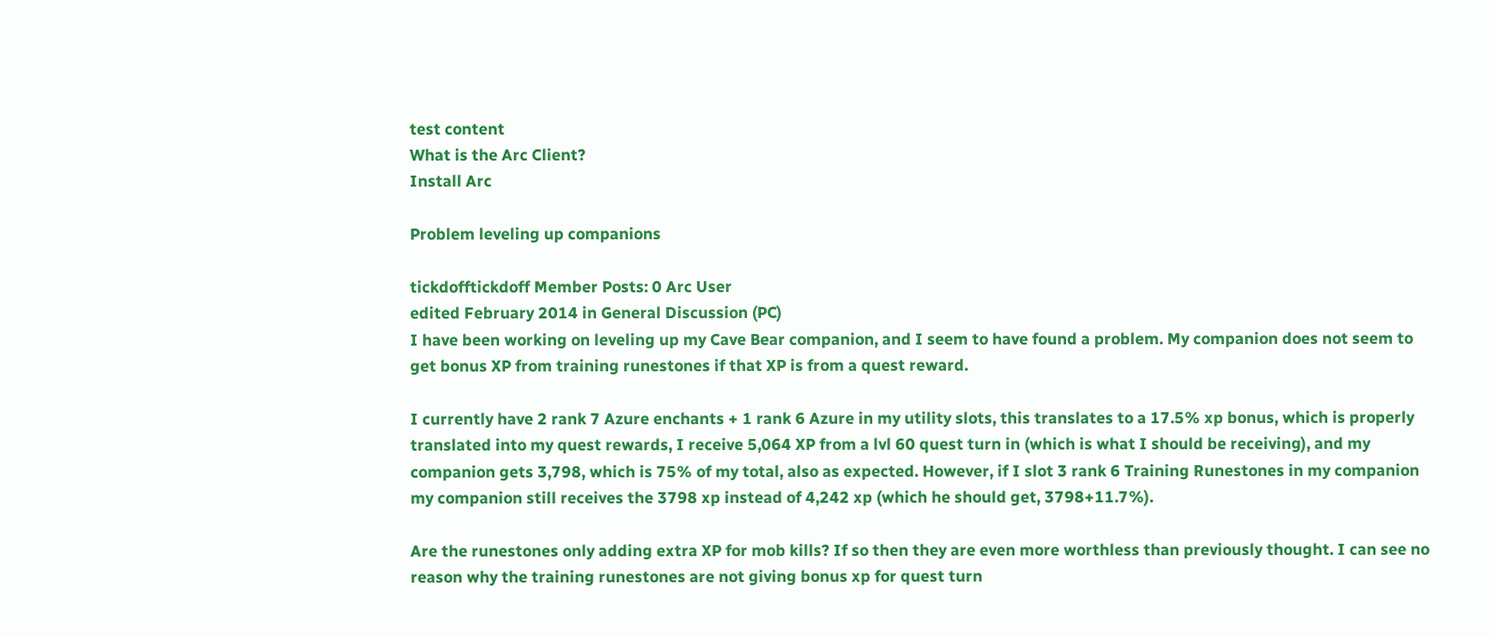test content
What is the Arc Client?
Install Arc

Problem leveling up companions

tickdofftickdoff Member Posts: 0 Arc User
edited February 2014 in General Discussion (PC)
I have been working on leveling up my Cave Bear companion, and I seem to have found a problem. My companion does not seem to get bonus XP from training runestones if that XP is from a quest reward.

I currently have 2 rank 7 Azure enchants + 1 rank 6 Azure in my utility slots, this translates to a 17.5% xp bonus, which is properly translated into my quest rewards, I receive 5,064 XP from a lvl 60 quest turn in (which is what I should be receiving), and my companion gets 3,798, which is 75% of my total, also as expected. However, if I slot 3 rank 6 Training Runestones in my companion my companion still receives the 3798 xp instead of 4,242 xp (which he should get, 3798+11.7%).

Are the runestones only adding extra XP for mob kills? If so then they are even more worthless than previously thought. I can see no reason why the training runestones are not giving bonus xp for quest turn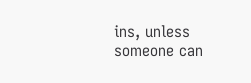ins, unless someone can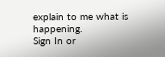explain to me what is happening.
Sign In or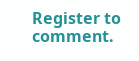Register to comment.